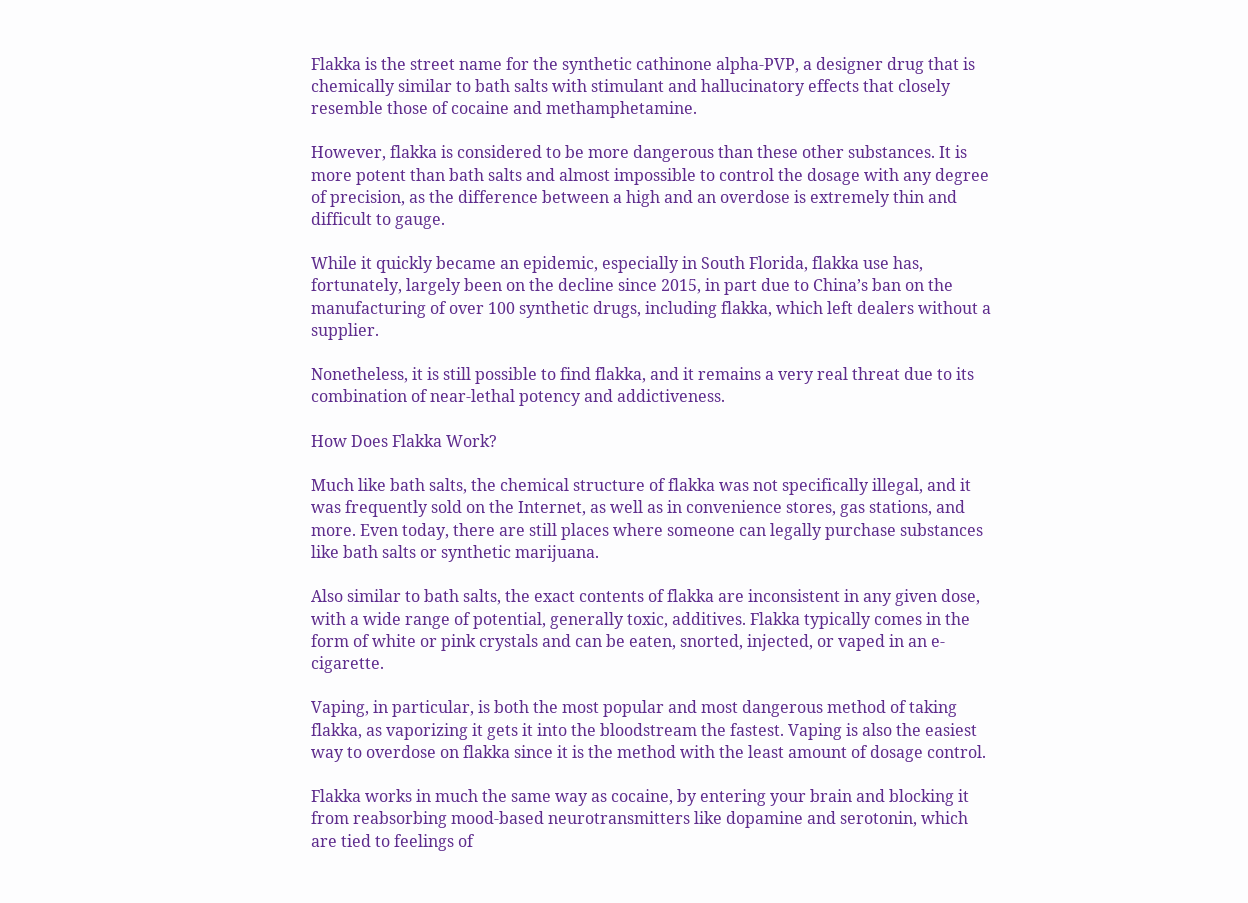Flakka is the street name for the synthetic cathinone alpha-PVP, a designer drug that is chemically similar to bath salts with stimulant and hallucinatory effects that closely resemble those of cocaine and methamphetamine.

However, flakka is considered to be more dangerous than these other substances. It is more potent than bath salts and almost impossible to control the dosage with any degree of precision, as the difference between a high and an overdose is extremely thin and difficult to gauge.

While it quickly became an epidemic, especially in South Florida, flakka use has, fortunately, largely been on the decline since 2015, in part due to China’s ban on the manufacturing of over 100 synthetic drugs, including flakka, which left dealers without a supplier.

Nonetheless, it is still possible to find flakka, and it remains a very real threat due to its combination of near-lethal potency and addictiveness.

How Does Flakka Work?

Much like bath salts, the chemical structure of flakka was not specifically illegal, and it was frequently sold on the Internet, as well as in convenience stores, gas stations, and more. Even today, there are still places where someone can legally purchase substances like bath salts or synthetic marijuana.

Also similar to bath salts, the exact contents of flakka are inconsistent in any given dose, with a wide range of potential, generally toxic, additives. Flakka typically comes in the form of white or pink crystals and can be eaten, snorted, injected, or vaped in an e-cigarette.

Vaping, in particular, is both the most popular and most dangerous method of taking flakka, as vaporizing it gets it into the bloodstream the fastest. Vaping is also the easiest way to overdose on flakka since it is the method with the least amount of dosage control.

Flakka works in much the same way as cocaine, by entering your brain and blocking it from reabsorbing mood-based neurotransmitters like dopamine and serotonin, which are tied to feelings of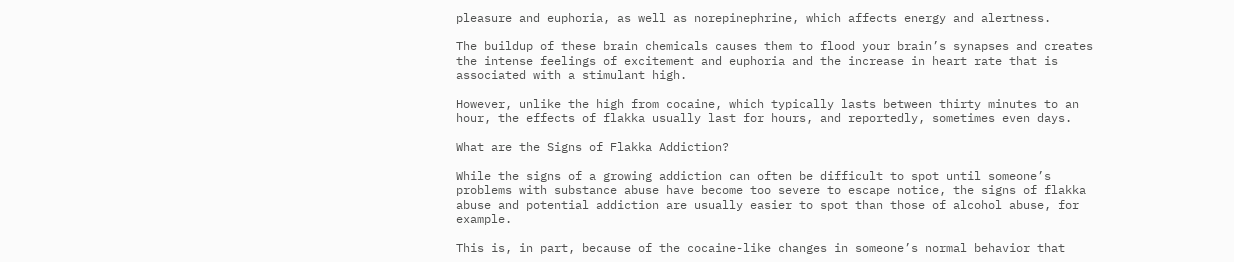pleasure and euphoria, as well as norepinephrine, which affects energy and alertness.

The buildup of these brain chemicals causes them to flood your brain’s synapses and creates the intense feelings of excitement and euphoria and the increase in heart rate that is associated with a stimulant high.

However, unlike the high from cocaine, which typically lasts between thirty minutes to an hour, the effects of flakka usually last for hours, and reportedly, sometimes even days.

What are the Signs of Flakka Addiction?

While the signs of a growing addiction can often be difficult to spot until someone’s problems with substance abuse have become too severe to escape notice, the signs of flakka abuse and potential addiction are usually easier to spot than those of alcohol abuse, for example.

This is, in part, because of the cocaine-like changes in someone’s normal behavior that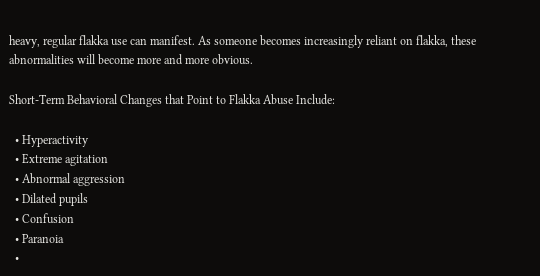heavy, regular flakka use can manifest. As someone becomes increasingly reliant on flakka, these abnormalities will become more and more obvious.

Short-Term Behavioral Changes that Point to Flakka Abuse Include:

  • Hyperactivity
  • Extreme agitation
  • Abnormal aggression
  • Dilated pupils
  • Confusion
  • Paranoia
  •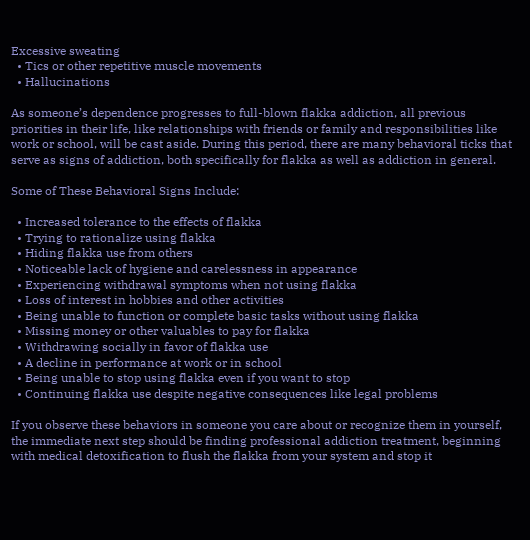Excessive sweating
  • Tics or other repetitive muscle movements
  • Hallucinations

As someone’s dependence progresses to full-blown flakka addiction, all previous priorities in their life, like relationships with friends or family and responsibilities like work or school, will be cast aside. During this period, there are many behavioral ticks that serve as signs of addiction, both specifically for flakka as well as addiction in general.

Some of These Behavioral Signs Include:

  • Increased tolerance to the effects of flakka
  • Trying to rationalize using flakka
  • Hiding flakka use from others
  • Noticeable lack of hygiene and carelessness in appearance
  • Experiencing withdrawal symptoms when not using flakka
  • Loss of interest in hobbies and other activities
  • Being unable to function or complete basic tasks without using flakka
  • Missing money or other valuables to pay for flakka
  • Withdrawing socially in favor of flakka use
  • A decline in performance at work or in school
  • Being unable to stop using flakka even if you want to stop
  • Continuing flakka use despite negative consequences like legal problems

If you observe these behaviors in someone you care about or recognize them in yourself, the immediate next step should be finding professional addiction treatment, beginning with medical detoxification to flush the flakka from your system and stop it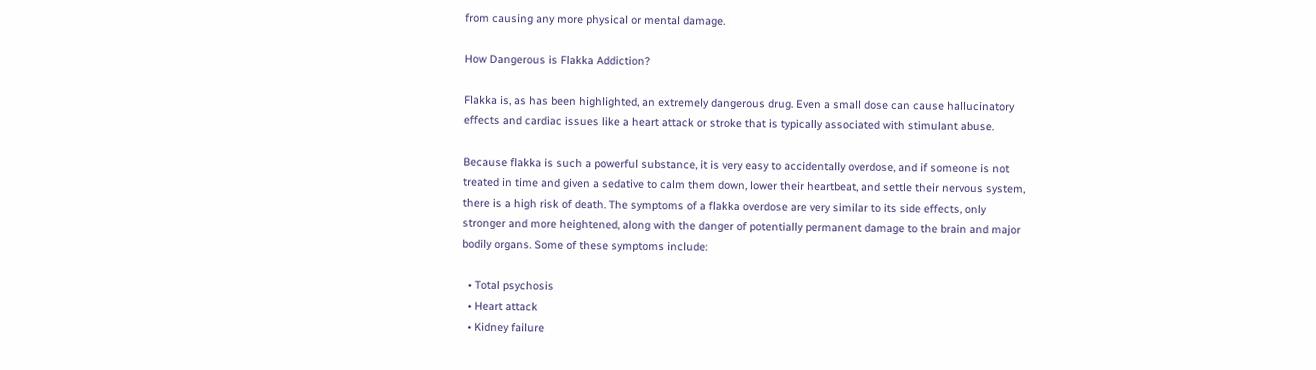from causing any more physical or mental damage.

How Dangerous is Flakka Addiction?

Flakka is, as has been highlighted, an extremely dangerous drug. Even a small dose can cause hallucinatory effects and cardiac issues like a heart attack or stroke that is typically associated with stimulant abuse.

Because flakka is such a powerful substance, it is very easy to accidentally overdose, and if someone is not treated in time and given a sedative to calm them down, lower their heartbeat, and settle their nervous system, there is a high risk of death. The symptoms of a flakka overdose are very similar to its side effects, only stronger and more heightened, along with the danger of potentially permanent damage to the brain and major bodily organs. Some of these symptoms include:

  • Total psychosis
  • Heart attack
  • Kidney failure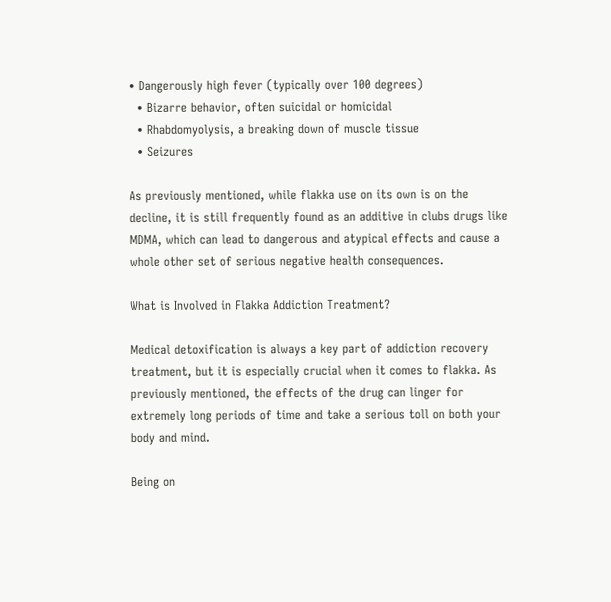• Dangerously high fever (typically over 100 degrees)
  • Bizarre behavior, often suicidal or homicidal
  • Rhabdomyolysis, a breaking down of muscle tissue
  • Seizures

As previously mentioned, while flakka use on its own is on the decline, it is still frequently found as an additive in clubs drugs like MDMA, which can lead to dangerous and atypical effects and cause a whole other set of serious negative health consequences.

What is Involved in Flakka Addiction Treatment?

Medical detoxification is always a key part of addiction recovery treatment, but it is especially crucial when it comes to flakka. As previously mentioned, the effects of the drug can linger for extremely long periods of time and take a serious toll on both your body and mind.

Being on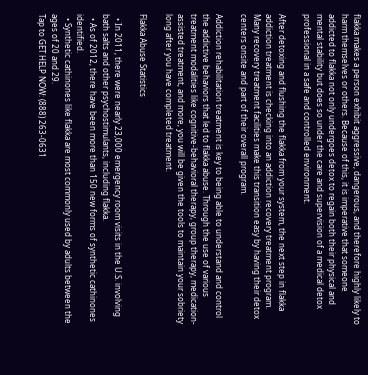flakka makes a person exhibit aggressive, dangerous, and therefore highly likely to harm themselves or others. Because of this, it is imperative that someone addicted to flakka not only undergoes detox to regain both their physical and mental stability but does so under the care and supervision of a medical detox professional in a safe and controlled environment.

After detoxing and flushing the flakka from your system, the next step in flakka addiction treatment is checking into an addiction recovery treatment program. Many recovery treatment facilities make this transition easy by having their detox centers onsite and part of their overall program.

Addiction rehabilitation treatment is key to being able to understand and control the addictive behaviors that led to flakka abuse. Through the use of various treatment modalities like cognitive-behavioral therapy, group therapy, medication-assisted treatment, and more, you will be given the tools to maintain your sobriety long after you have completed treatment.

Flakka Abuse Statistics

  • In 2011, there were nearly 23,000 emergency room visits in the U.S. involving bath salts and other psychostimulants, including flakka.
  • As of 2012, there have been more than 150 new forms of synthetic cathinones identified.
  • Synthetic cathinones like flakka are most commonly used by adults between the ages of 20 and 29.
Tap to GET HELP NOW: (888) 263-0631